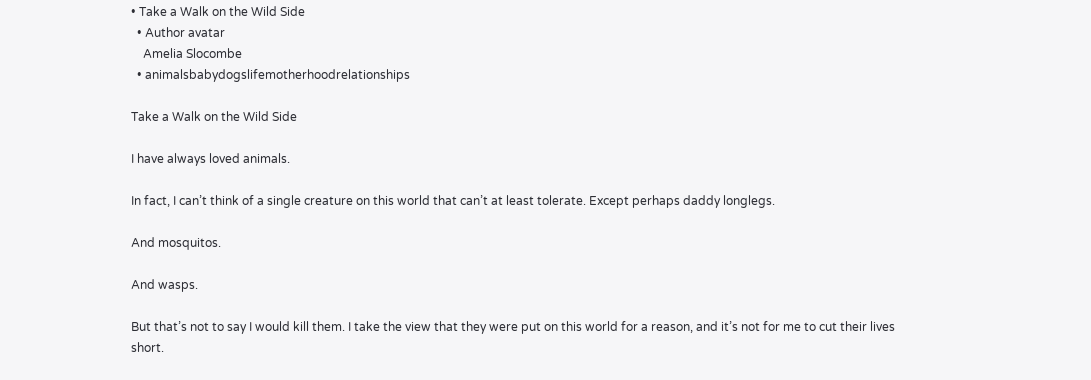• Take a Walk on the Wild Side
  • Author avatar
    Amelia Slocombe
  • animalsbabydogslifemotherhoodrelationships

Take a Walk on the Wild Side

I have always loved animals.

In fact, I can’t think of a single creature on this world that can’t at least tolerate. Except perhaps daddy longlegs.

And mosquitos.

And wasps.

But that’s not to say I would kill them. I take the view that they were put on this world for a reason, and it’s not for me to cut their lives short.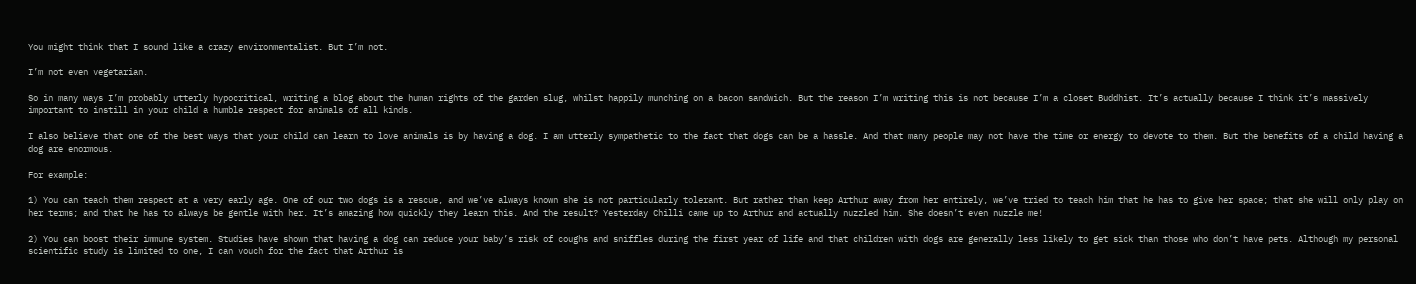You might think that I sound like a crazy environmentalist. But I’m not.

I’m not even vegetarian.

So in many ways I’m probably utterly hypocritical, writing a blog about the human rights of the garden slug, whilst happily munching on a bacon sandwich. But the reason I’m writing this is not because I’m a closet Buddhist. It’s actually because I think it’s massively important to instill in your child a humble respect for animals of all kinds.

I also believe that one of the best ways that your child can learn to love animals is by having a dog. I am utterly sympathetic to the fact that dogs can be a hassle. And that many people may not have the time or energy to devote to them. But the benefits of a child having a dog are enormous.

For example:

1) You can teach them respect at a very early age. One of our two dogs is a rescue, and we’ve always known she is not particularly tolerant. But rather than keep Arthur away from her entirely, we’ve tried to teach him that he has to give her space; that she will only play on her terms; and that he has to always be gentle with her. It’s amazing how quickly they learn this. And the result? Yesterday Chilli came up to Arthur and actually nuzzled him. She doesn’t even nuzzle me!

2) You can boost their immune system. Studies have shown that having a dog can reduce your baby’s risk of coughs and sniffles during the first year of life and that children with dogs are generally less likely to get sick than those who don’t have pets. Although my personal scientific study is limited to one, I can vouch for the fact that Arthur is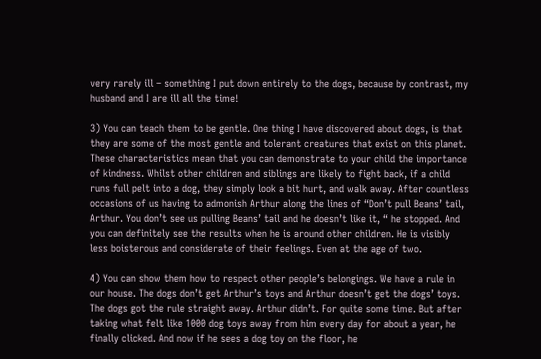very rarely ill – something I put down entirely to the dogs, because by contrast, my husband and I are ill all the time!

3) You can teach them to be gentle. One thing I have discovered about dogs, is that they are some of the most gentle and tolerant creatures that exist on this planet. These characteristics mean that you can demonstrate to your child the importance of kindness. Whilst other children and siblings are likely to fight back, if a child runs full pelt into a dog, they simply look a bit hurt, and walk away. After countless occasions of us having to admonish Arthur along the lines of “Don’t pull Beans’ tail, Arthur. You don’t see us pulling Beans’ tail and he doesn’t like it, “ he stopped. And you can definitely see the results when he is around other children. He is visibly less boisterous and considerate of their feelings. Even at the age of two.

4) You can show them how to respect other people’s belongings. We have a rule in our house. The dogs don’t get Arthur’s toys and Arthur doesn’t get the dogs’ toys. The dogs got the rule straight away. Arthur didn’t. For quite some time. But after taking what felt like 1000 dog toys away from him every day for about a year, he finally clicked. And now if he sees a dog toy on the floor, he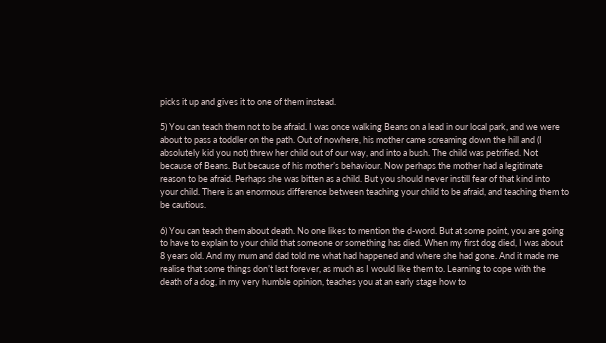picks it up and gives it to one of them instead.

5) You can teach them not to be afraid. I was once walking Beans on a lead in our local park, and we were about to pass a toddler on the path. Out of nowhere, his mother came screaming down the hill and (I absolutely kid you not) threw her child out of our way, and into a bush. The child was petrified. Not because of Beans. But because of his mother’s behaviour. Now perhaps the mother had a legitimate reason to be afraid. Perhaps she was bitten as a child. But you should never instill fear of that kind into your child. There is an enormous difference between teaching your child to be afraid, and teaching them to be cautious.

6) You can teach them about death. No one likes to mention the d-word. But at some point, you are going to have to explain to your child that someone or something has died. When my first dog died, I was about 8 years old. And my mum and dad told me what had happened and where she had gone. And it made me realise that some things don’t last forever, as much as I would like them to. Learning to cope with the death of a dog, in my very humble opinion, teaches you at an early stage how to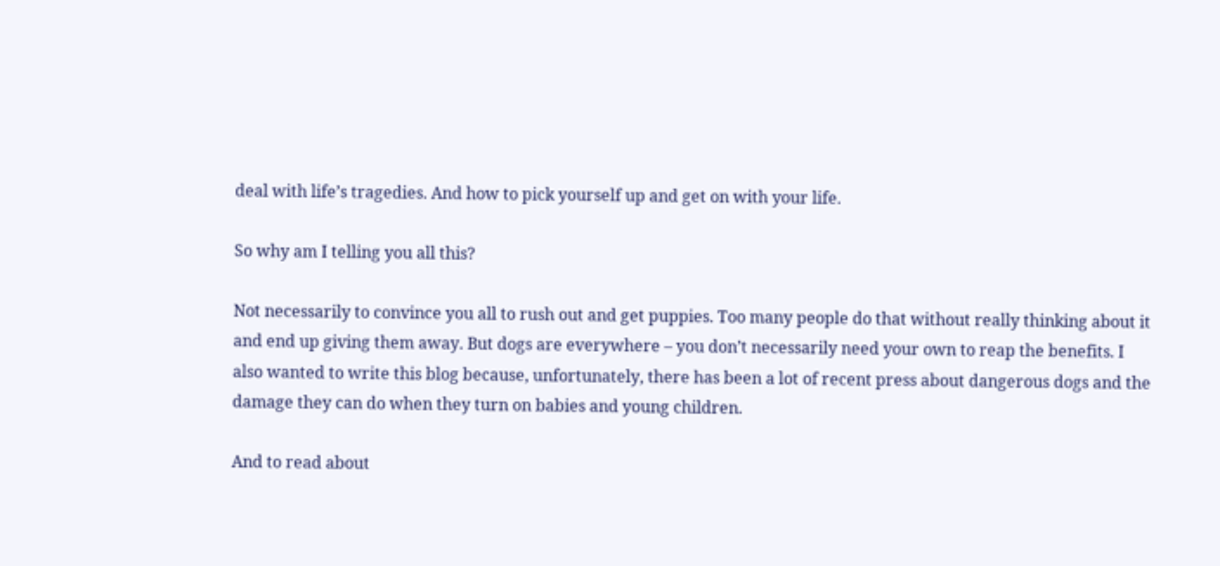deal with life’s tragedies. And how to pick yourself up and get on with your life.

So why am I telling you all this?

Not necessarily to convince you all to rush out and get puppies. Too many people do that without really thinking about it and end up giving them away. But dogs are everywhere – you don’t necessarily need your own to reap the benefits. I also wanted to write this blog because, unfortunately, there has been a lot of recent press about dangerous dogs and the damage they can do when they turn on babies and young children.

And to read about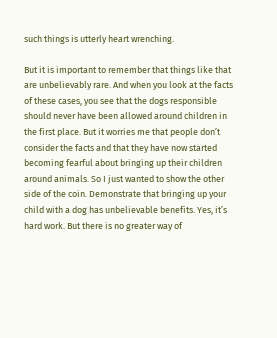such things is utterly heart wrenching.

But it is important to remember that things like that are unbelievably rare. And when you look at the facts of these cases, you see that the dogs responsible should never have been allowed around children in the first place. But it worries me that people don’t consider the facts and that they have now started becoming fearful about bringing up their children around animals. So I just wanted to show the other side of the coin. Demonstrate that bringing up your child with a dog has unbelievable benefits. Yes, it’s hard work. But there is no greater way of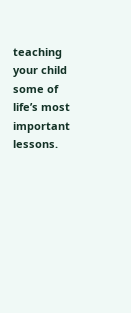teaching your child some of life’s most important lessons.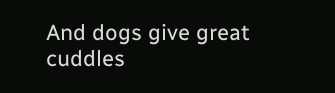And dogs give great cuddles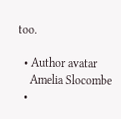too.

  • Author avatar
    Amelia Slocombe
  •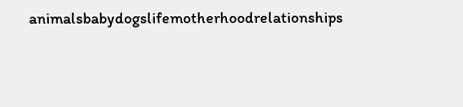animalsbabydogslifemotherhoodrelationships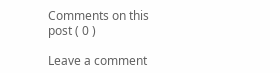Comments on this post ( 0 )

Leave a comment